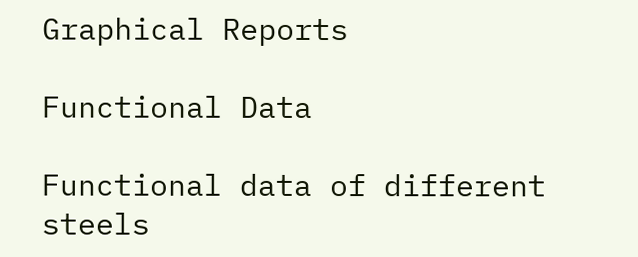Graphical Reports

Functional Data

Functional data of different steels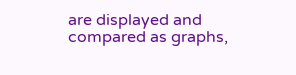are displayed and compared as graphs,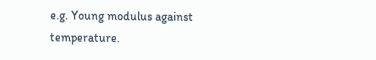e.g. Young modulus against temperature.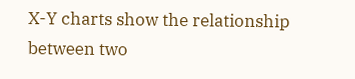X-Y charts show the relationship between two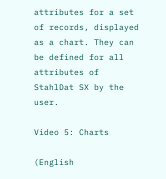attributes for a set of records, displayed as a chart. They can be defined for all attributes of StahlDat SX by the user.

Video 5: Charts

(English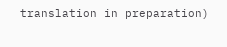translation in preparation)